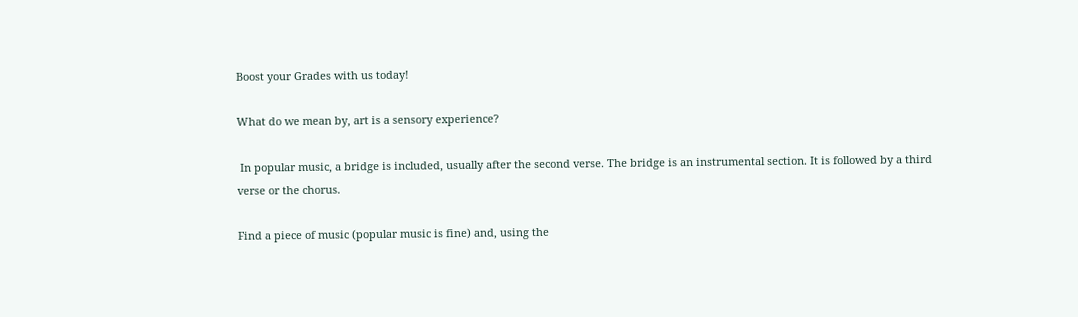Boost your Grades with us today!

What do we mean by, art is a sensory experience?

 In popular music, a bridge is included, usually after the second verse. The bridge is an instrumental section. It is followed by a third verse or the chorus.

Find a piece of music (popular music is fine) and, using the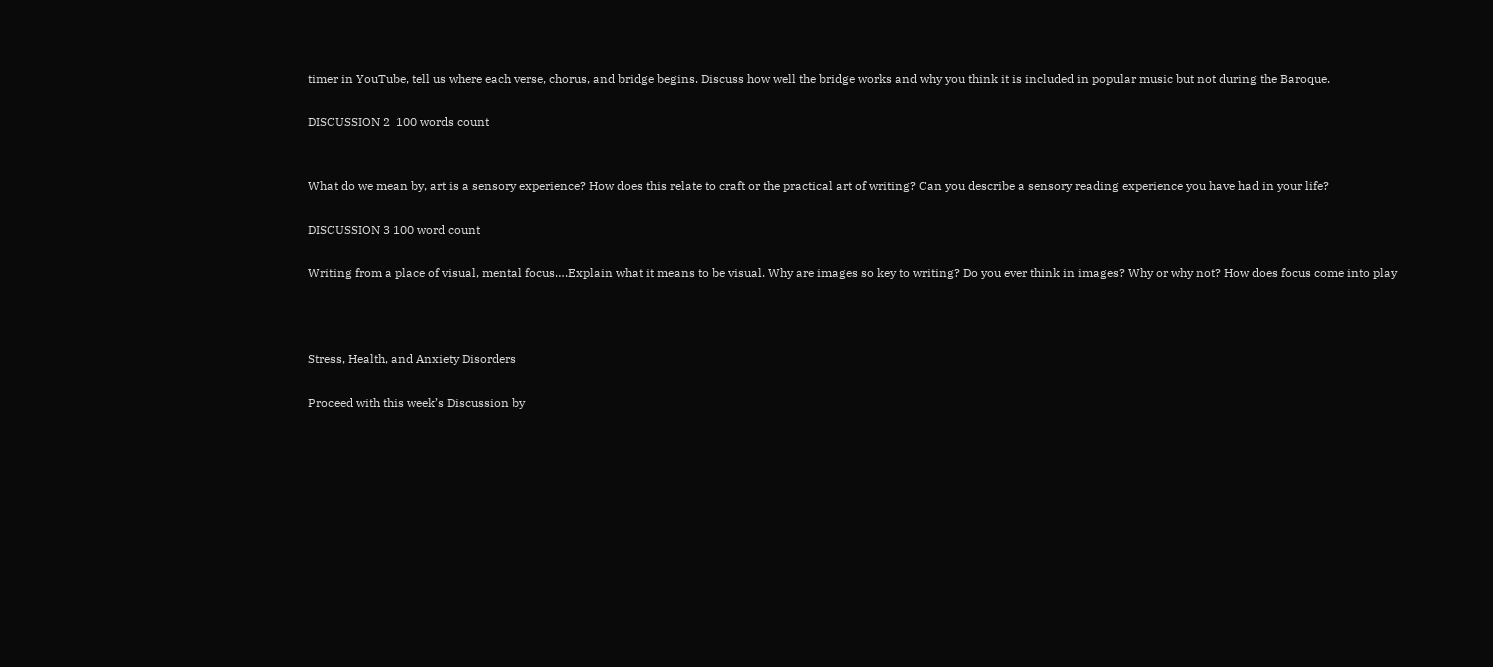timer in YouTube, tell us where each verse, chorus, and bridge begins. Discuss how well the bridge works and why you think it is included in popular music but not during the Baroque.

DISCUSSION 2  100 words count


What do we mean by, art is a sensory experience? How does this relate to craft or the practical art of writing? Can you describe a sensory reading experience you have had in your life?

DISCUSSION 3 100 word count

Writing from a place of visual, mental focus….Explain what it means to be visual. Why are images so key to writing? Do you ever think in images? Why or why not? How does focus come into play



Stress, Health, and Anxiety Disorders

Proceed with this week’s Discussion by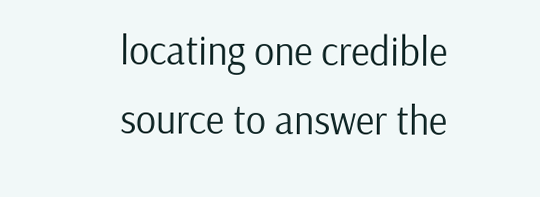locating one credible source to answer the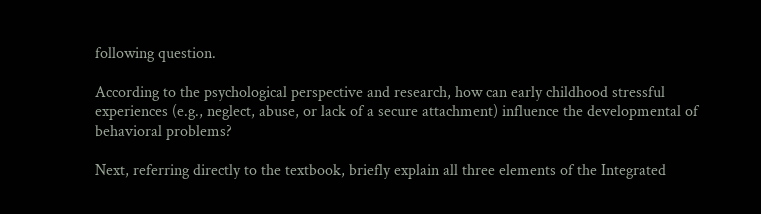following question.

According to the psychological perspective and research, how can early childhood stressful experiences (e.g., neglect, abuse, or lack of a secure attachment) influence the developmental of behavioral problems?

Next, referring directly to the textbook, briefly explain all three elements of the Integrated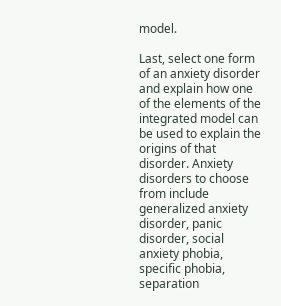model.

Last, select one form of an anxiety disorder and explain how one of the elements of the integrated model can be used to explain the origins of that disorder. Anxiety disorders to choose from include generalized anxiety disorder, panic disorder, social anxiety phobia, specific phobia, separation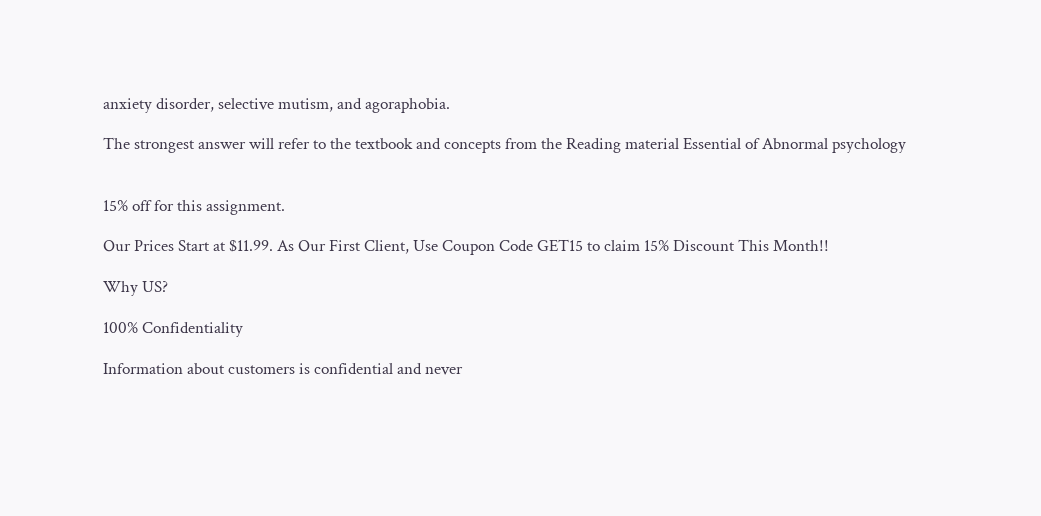anxiety disorder, selective mutism, and agoraphobia.

The strongest answer will refer to the textbook and concepts from the Reading material Essential of Abnormal psychology


15% off for this assignment.

Our Prices Start at $11.99. As Our First Client, Use Coupon Code GET15 to claim 15% Discount This Month!!

Why US?

100% Confidentiality

Information about customers is confidential and never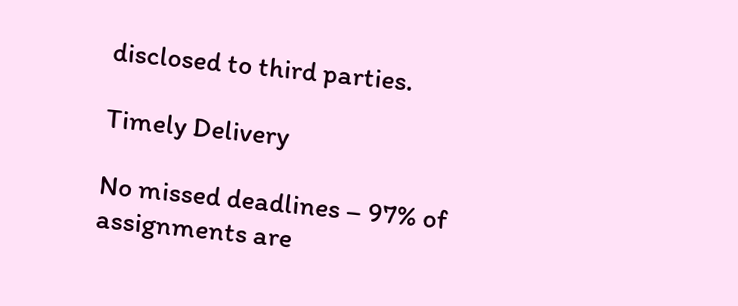disclosed to third parties.

Timely Delivery

No missed deadlines – 97% of assignments are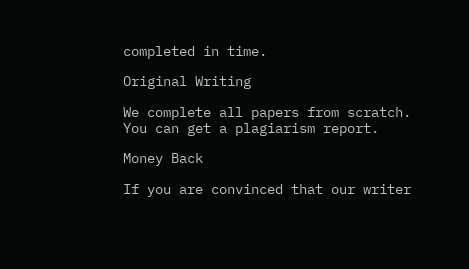completed in time.

Original Writing

We complete all papers from scratch. You can get a plagiarism report.

Money Back

If you are convinced that our writer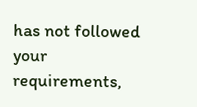has not followed your requirements,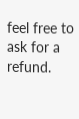feel free to ask for a refund.